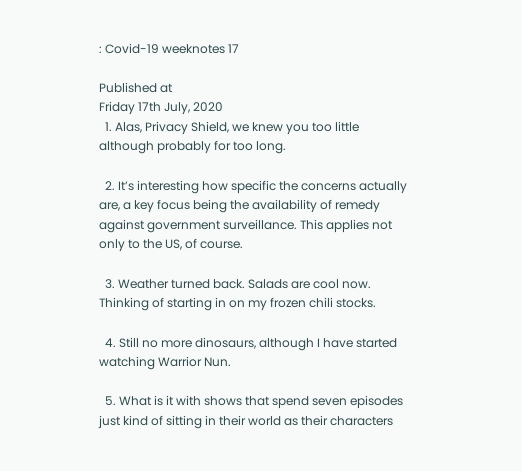: Covid-19 weeknotes 17

Published at
Friday 17th July, 2020
  1. Alas, Privacy Shield, we knew you too little although probably for too long.

  2. It’s interesting how specific the concerns actually are, a key focus being the availability of remedy against government surveillance. This applies not only to the US, of course.

  3. Weather turned back. Salads are cool now. Thinking of starting in on my frozen chili stocks.

  4. Still no more dinosaurs, although I have started watching Warrior Nun.

  5. What is it with shows that spend seven episodes just kind of sitting in their world as their characters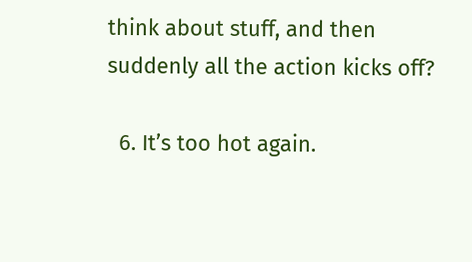think about stuff, and then suddenly all the action kicks off?

  6. It’s too hot again.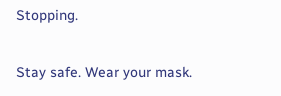Stopping.

Stay safe. Wear your mask.